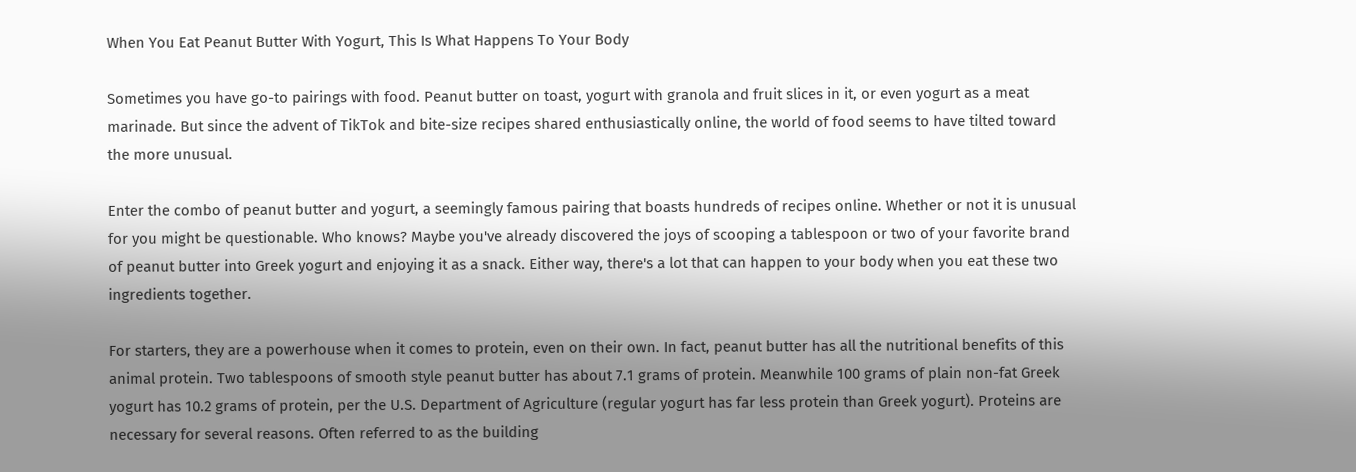When You Eat Peanut Butter With Yogurt, This Is What Happens To Your Body

Sometimes you have go-to pairings with food. Peanut butter on toast, yogurt with granola and fruit slices in it, or even yogurt as a meat marinade. But since the advent of TikTok and bite-size recipes shared enthusiastically online, the world of food seems to have tilted toward the more unusual.

Enter the combo of peanut butter and yogurt, a seemingly famous pairing that boasts hundreds of recipes online. Whether or not it is unusual for you might be questionable. Who knows? Maybe you've already discovered the joys of scooping a tablespoon or two of your favorite brand of peanut butter into Greek yogurt and enjoying it as a snack. Either way, there's a lot that can happen to your body when you eat these two ingredients together.

For starters, they are a powerhouse when it comes to protein, even on their own. In fact, peanut butter has all the nutritional benefits of this animal protein. Two tablespoons of smooth style peanut butter has about 7.1 grams of protein. Meanwhile 100 grams of plain non-fat Greek yogurt has 10.2 grams of protein, per the U.S. Department of Agriculture (regular yogurt has far less protein than Greek yogurt). Proteins are necessary for several reasons. Often referred to as the building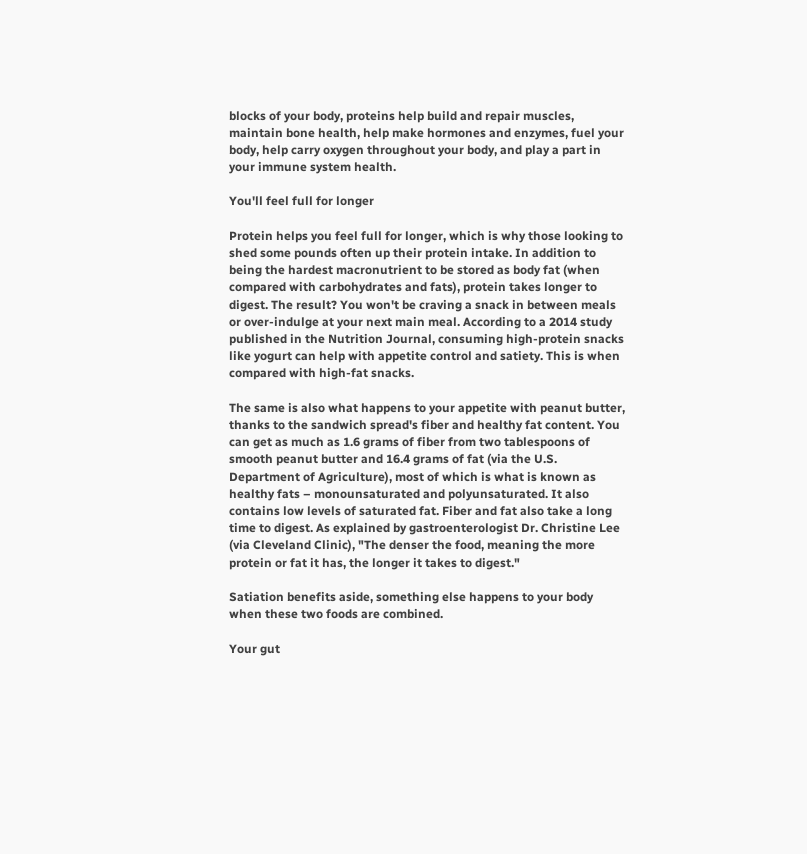blocks of your body, proteins help build and repair muscles, maintain bone health, help make hormones and enzymes, fuel your body, help carry oxygen throughout your body, and play a part in your immune system health.

You'll feel full for longer

Protein helps you feel full for longer, which is why those looking to shed some pounds often up their protein intake. In addition to being the hardest macronutrient to be stored as body fat (when compared with carbohydrates and fats), protein takes longer to digest. The result? You won't be craving a snack in between meals or over-indulge at your next main meal. According to a 2014 study published in the Nutrition Journal, consuming high-protein snacks like yogurt can help with appetite control and satiety. This is when compared with high-fat snacks.

The same is also what happens to your appetite with peanut butter, thanks to the sandwich spread's fiber and healthy fat content. You can get as much as 1.6 grams of fiber from two tablespoons of smooth peanut butter and 16.4 grams of fat (via the U.S. Department of Agriculture), most of which is what is known as healthy fats – monounsaturated and polyunsaturated. It also contains low levels of saturated fat. Fiber and fat also take a long time to digest. As explained by gastroenterologist Dr. Christine Lee (via Cleveland Clinic), "The denser the food, meaning the more protein or fat it has, the longer it takes to digest."

Satiation benefits aside, something else happens to your body when these two foods are combined.

Your gut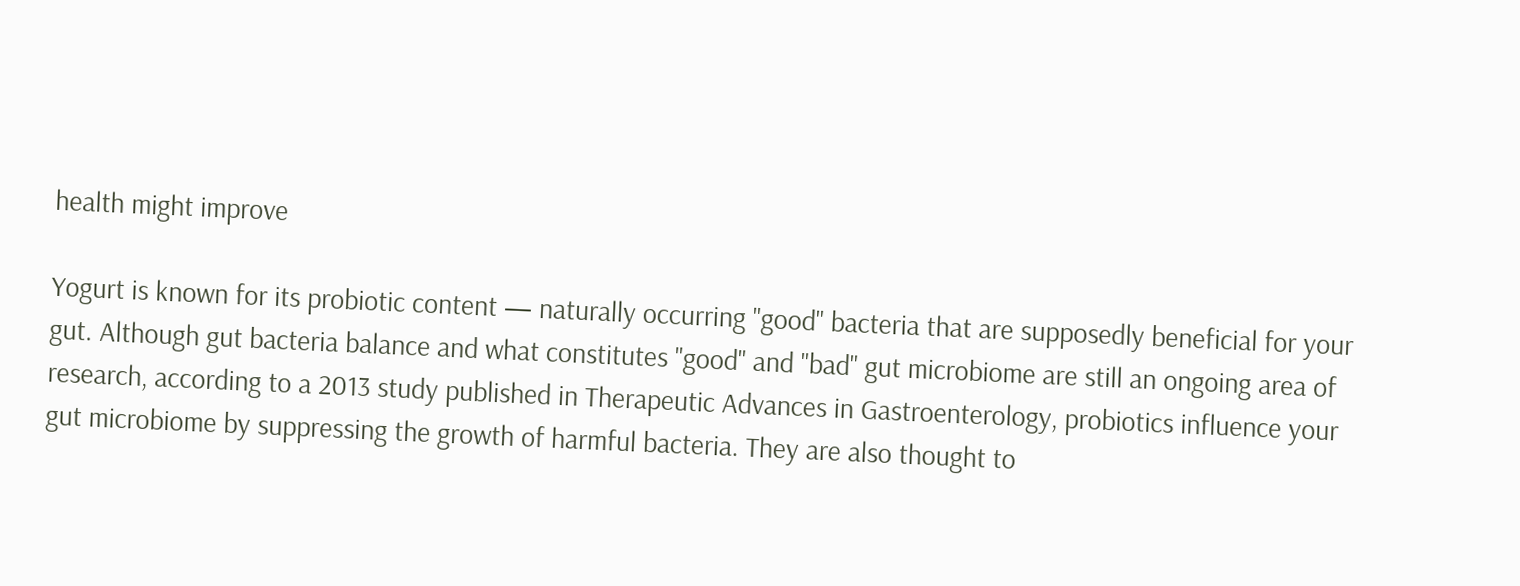health might improve

Yogurt is known for its probiotic content — naturally occurring "good" bacteria that are supposedly beneficial for your gut. Although gut bacteria balance and what constitutes "good" and "bad" gut microbiome are still an ongoing area of research, according to a 2013 study published in Therapeutic Advances in Gastroenterology, probiotics influence your gut microbiome by suppressing the growth of harmful bacteria. They are also thought to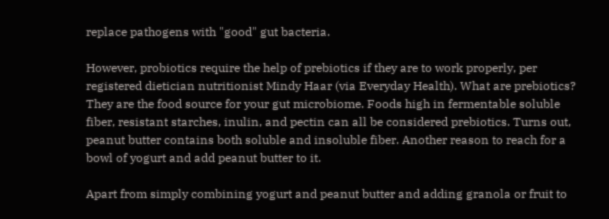replace pathogens with "good" gut bacteria.

However, probiotics require the help of prebiotics if they are to work properly, per registered dietician nutritionist Mindy Haar (via Everyday Health). What are prebiotics? They are the food source for your gut microbiome. Foods high in fermentable soluble fiber, resistant starches, inulin, and pectin can all be considered prebiotics. Turns out, peanut butter contains both soluble and insoluble fiber. Another reason to reach for a bowl of yogurt and add peanut butter to it.

Apart from simply combining yogurt and peanut butter and adding granola or fruit to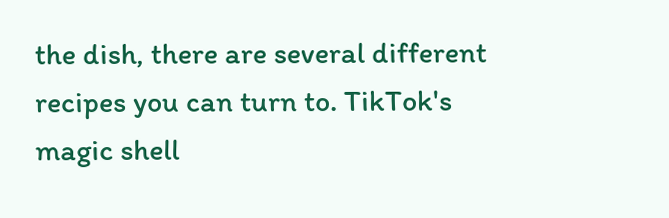the dish, there are several different recipes you can turn to. TikTok's magic shell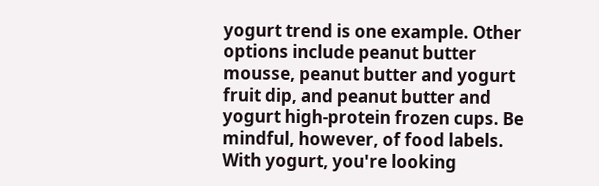yogurt trend is one example. Other options include peanut butter mousse, peanut butter and yogurt fruit dip, and peanut butter and yogurt high-protein frozen cups. Be mindful, however, of food labels. With yogurt, you're looking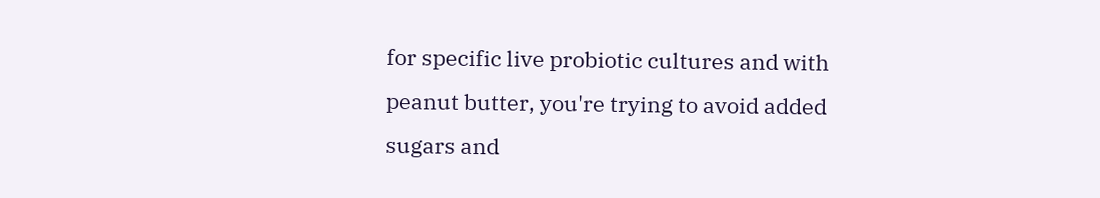for specific live probiotic cultures and with peanut butter, you're trying to avoid added sugars and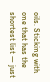oils. Sticking with one that has the shortest list — just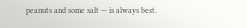peanuts and some salt — is always best.